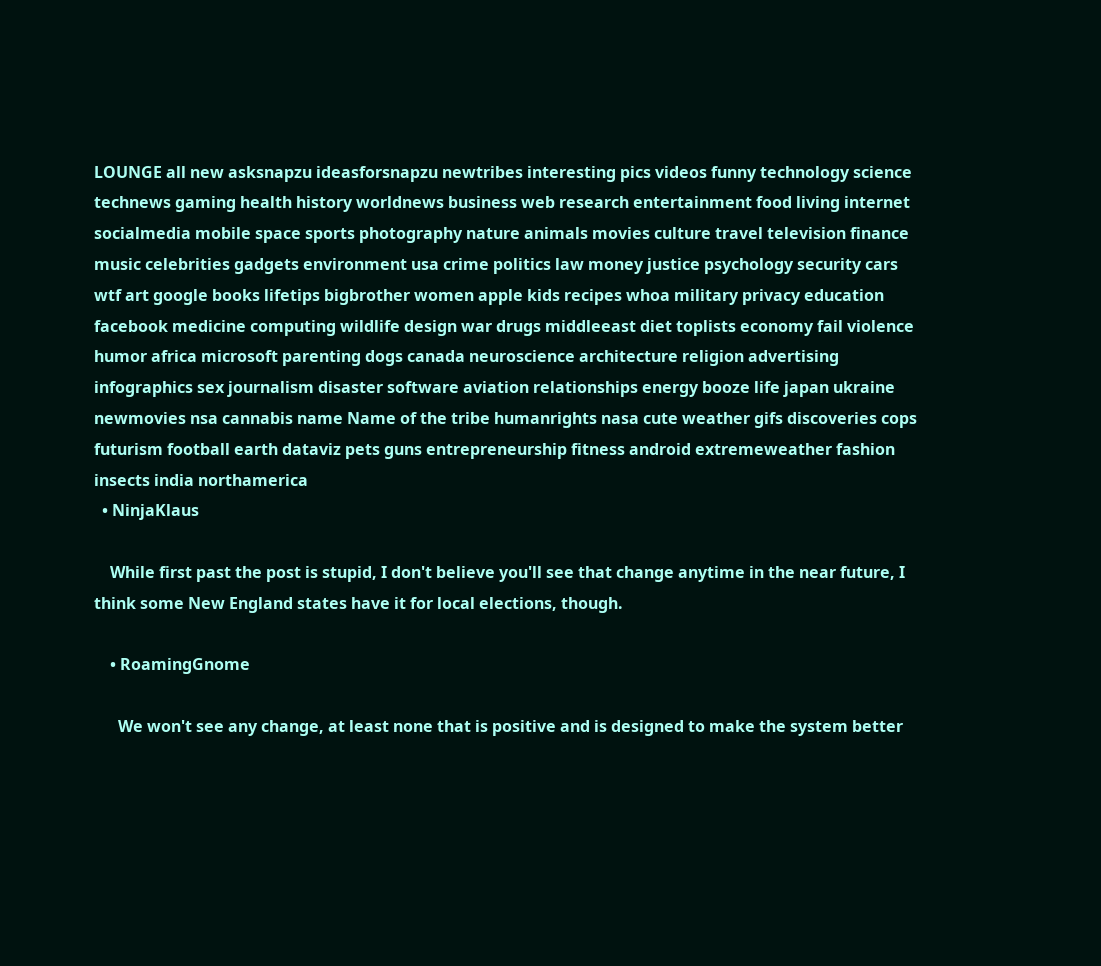LOUNGE all new asksnapzu ideasforsnapzu newtribes interesting pics videos funny technology science technews gaming health history worldnews business web research entertainment food living internet socialmedia mobile space sports photography nature animals movies culture travel television finance music celebrities gadgets environment usa crime politics law money justice psychology security cars wtf art google books lifetips bigbrother women apple kids recipes whoa military privacy education facebook medicine computing wildlife design war drugs middleeast diet toplists economy fail violence humor africa microsoft parenting dogs canada neuroscience architecture religion advertising infographics sex journalism disaster software aviation relationships energy booze life japan ukraine newmovies nsa cannabis name Name of the tribe humanrights nasa cute weather gifs discoveries cops futurism football earth dataviz pets guns entrepreneurship fitness android extremeweather fashion insects india northamerica
  • NinjaKlaus

    While first past the post is stupid, I don't believe you'll see that change anytime in the near future, I think some New England states have it for local elections, though.

    • RoamingGnome

      We won't see any change, at least none that is positive and is designed to make the system better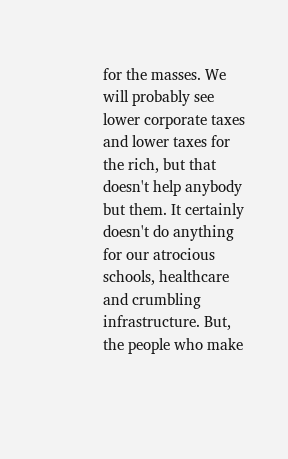for the masses. We will probably see lower corporate taxes and lower taxes for the rich, but that doesn't help anybody but them. It certainly doesn't do anything for our atrocious schools, healthcare and crumbling infrastructure. But, the people who make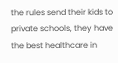the rules send their kids to private schools, they have the best healthcare in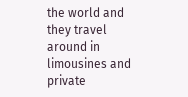the world and they travel around in limousines and private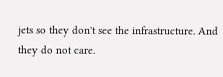jets so they don't see the infrastructure. And they do not care.